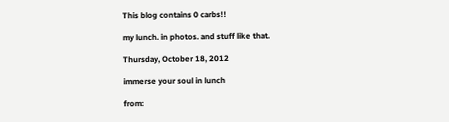This blog contains 0 carbs!!

my lunch. in photos. and stuff like that.

Thursday, October 18, 2012

immerse your soul in lunch

from: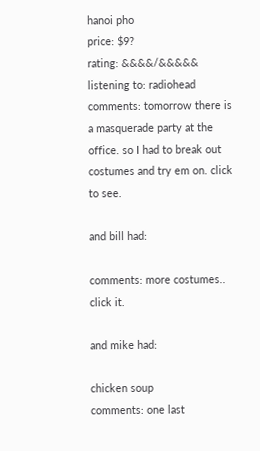hanoi pho
price: $9?
rating: &&&&/&&&&&
listening to: radiohead
comments: tomorrow there is a masquerade party at the office. so I had to break out costumes and try em on. click to see.

and bill had:

comments: more costumes.. click it.

and mike had:

chicken soup
comments: one last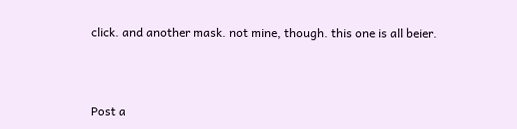click. and another mask. not mine, though. this one is all beier.



Post a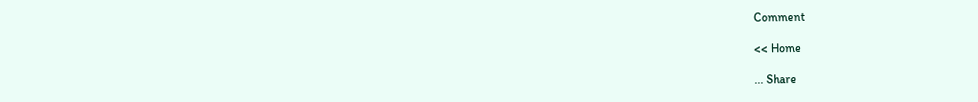Comment

<< Home

... Share